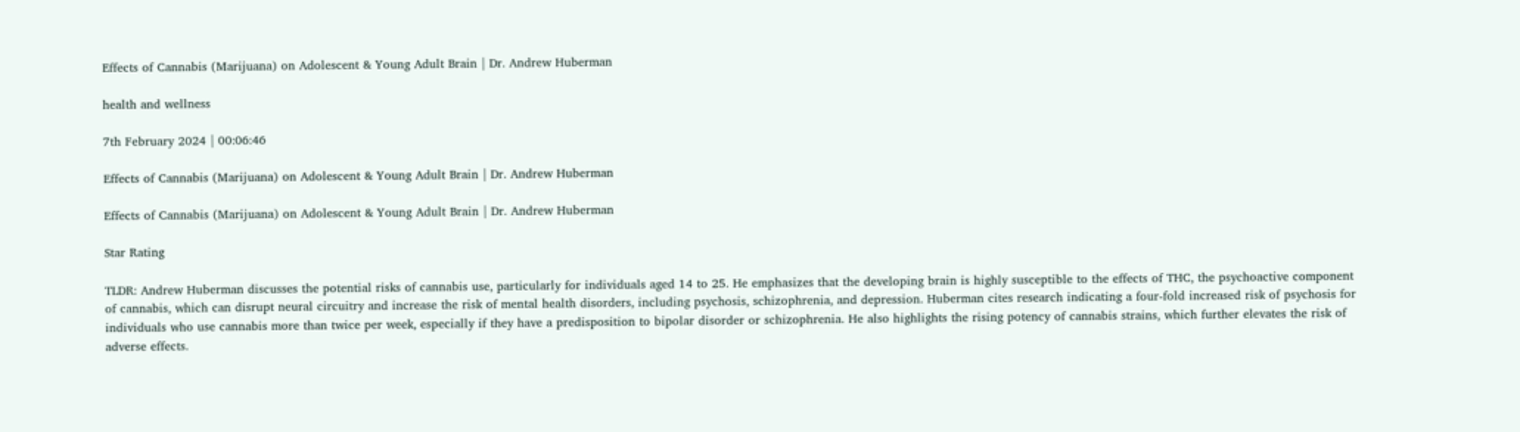Effects of Cannabis (Marijuana) on Adolescent & Young Adult Brain | Dr. Andrew Huberman

health and wellness

7th February 2024 | 00:06:46

Effects of Cannabis (Marijuana) on Adolescent & Young Adult Brain | Dr. Andrew Huberman

Effects of Cannabis (Marijuana) on Adolescent & Young Adult Brain | Dr. Andrew Huberman

Star Rating

TLDR: Andrew Huberman discusses the potential risks of cannabis use, particularly for individuals aged 14 to 25. He emphasizes that the developing brain is highly susceptible to the effects of THC, the psychoactive component of cannabis, which can disrupt neural circuitry and increase the risk of mental health disorders, including psychosis, schizophrenia, and depression. Huberman cites research indicating a four-fold increased risk of psychosis for individuals who use cannabis more than twice per week, especially if they have a predisposition to bipolar disorder or schizophrenia. He also highlights the rising potency of cannabis strains, which further elevates the risk of adverse effects.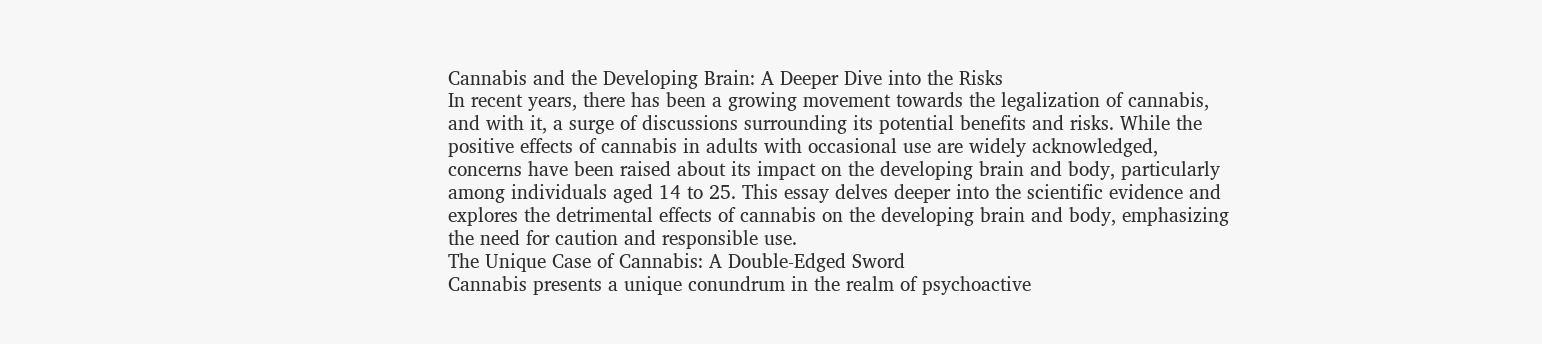Cannabis and the Developing Brain: A Deeper Dive into the Risks
In recent years, there has been a growing movement towards the legalization of cannabis, and with it, a surge of discussions surrounding its potential benefits and risks. While the positive effects of cannabis in adults with occasional use are widely acknowledged, concerns have been raised about its impact on the developing brain and body, particularly among individuals aged 14 to 25. This essay delves deeper into the scientific evidence and explores the detrimental effects of cannabis on the developing brain and body, emphasizing the need for caution and responsible use.
The Unique Case of Cannabis: A Double-Edged Sword
Cannabis presents a unique conundrum in the realm of psychoactive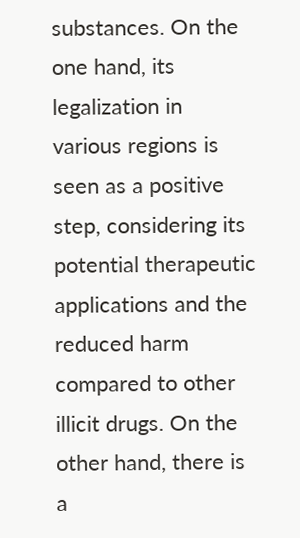substances. On the one hand, its legalization in various regions is seen as a positive step, considering its potential therapeutic applications and the reduced harm compared to other illicit drugs. On the other hand, there is a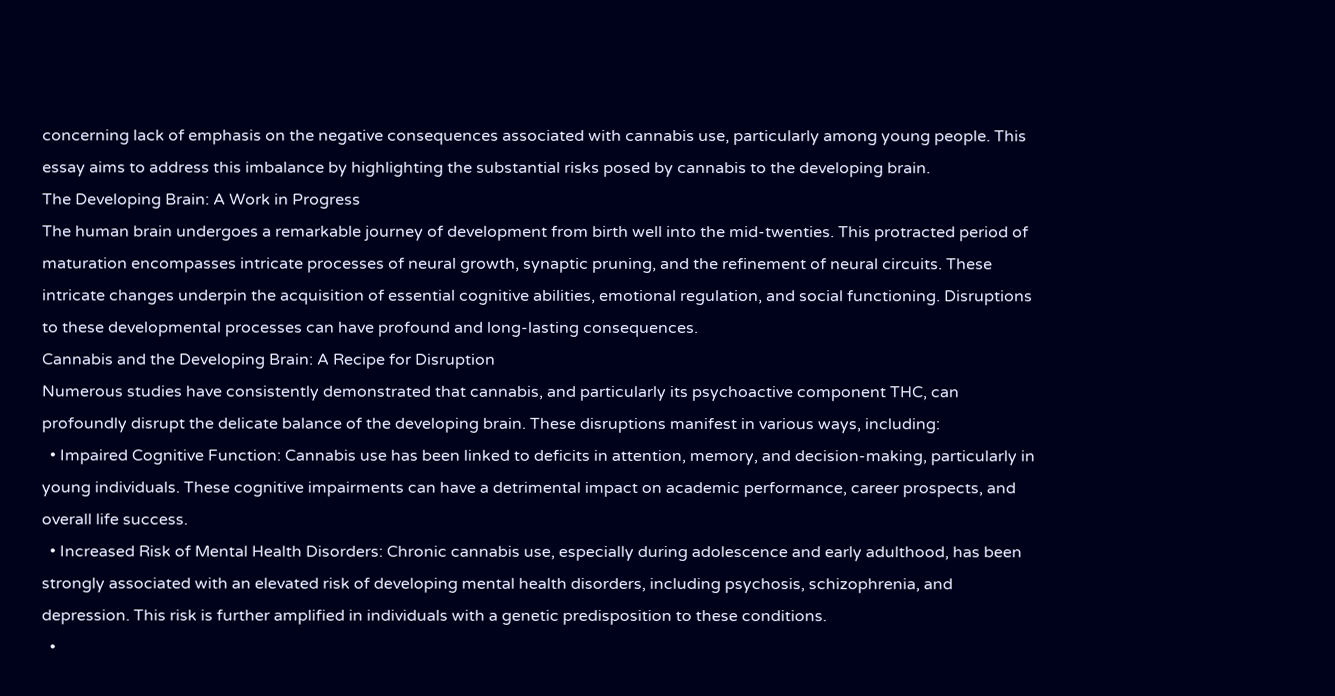concerning lack of emphasis on the negative consequences associated with cannabis use, particularly among young people. This essay aims to address this imbalance by highlighting the substantial risks posed by cannabis to the developing brain.
The Developing Brain: A Work in Progress
The human brain undergoes a remarkable journey of development from birth well into the mid-twenties. This protracted period of maturation encompasses intricate processes of neural growth, synaptic pruning, and the refinement of neural circuits. These intricate changes underpin the acquisition of essential cognitive abilities, emotional regulation, and social functioning. Disruptions to these developmental processes can have profound and long-lasting consequences.
Cannabis and the Developing Brain: A Recipe for Disruption
Numerous studies have consistently demonstrated that cannabis, and particularly its psychoactive component THC, can profoundly disrupt the delicate balance of the developing brain. These disruptions manifest in various ways, including:
  • Impaired Cognitive Function: Cannabis use has been linked to deficits in attention, memory, and decision-making, particularly in young individuals. These cognitive impairments can have a detrimental impact on academic performance, career prospects, and overall life success.
  • Increased Risk of Mental Health Disorders: Chronic cannabis use, especially during adolescence and early adulthood, has been strongly associated with an elevated risk of developing mental health disorders, including psychosis, schizophrenia, and depression. This risk is further amplified in individuals with a genetic predisposition to these conditions.
  •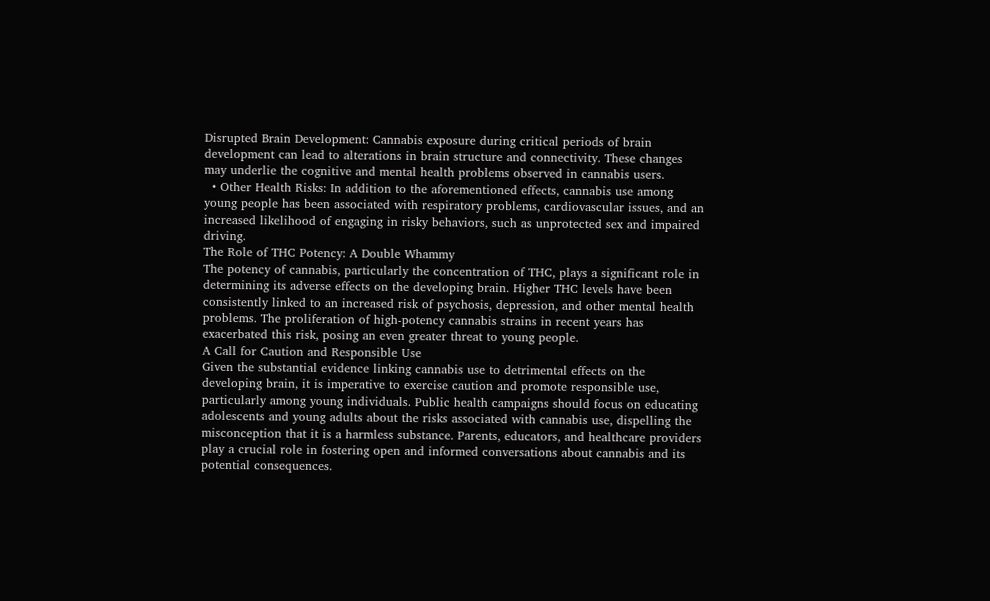Disrupted Brain Development: Cannabis exposure during critical periods of brain development can lead to alterations in brain structure and connectivity. These changes may underlie the cognitive and mental health problems observed in cannabis users.
  • Other Health Risks: In addition to the aforementioned effects, cannabis use among young people has been associated with respiratory problems, cardiovascular issues, and an increased likelihood of engaging in risky behaviors, such as unprotected sex and impaired driving.
The Role of THC Potency: A Double Whammy
The potency of cannabis, particularly the concentration of THC, plays a significant role in determining its adverse effects on the developing brain. Higher THC levels have been consistently linked to an increased risk of psychosis, depression, and other mental health problems. The proliferation of high-potency cannabis strains in recent years has exacerbated this risk, posing an even greater threat to young people.
A Call for Caution and Responsible Use
Given the substantial evidence linking cannabis use to detrimental effects on the developing brain, it is imperative to exercise caution and promote responsible use, particularly among young individuals. Public health campaigns should focus on educating adolescents and young adults about the risks associated with cannabis use, dispelling the misconception that it is a harmless substance. Parents, educators, and healthcare providers play a crucial role in fostering open and informed conversations about cannabis and its potential consequences.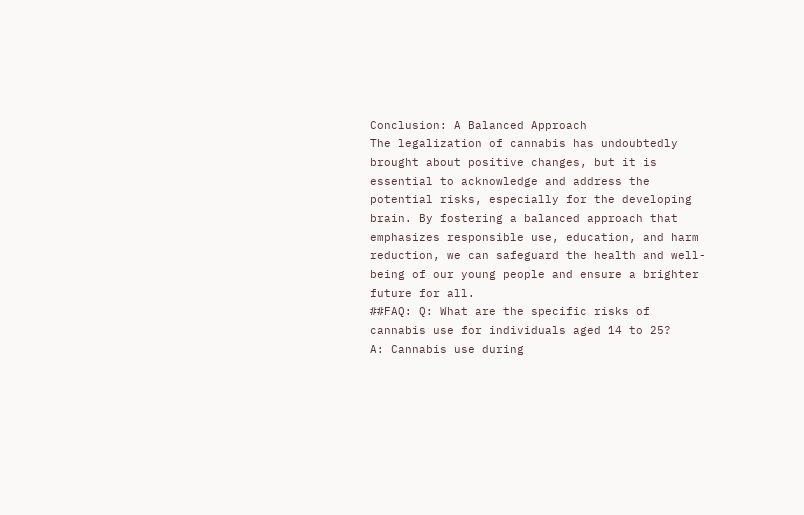Conclusion: A Balanced Approach
The legalization of cannabis has undoubtedly brought about positive changes, but it is essential to acknowledge and address the potential risks, especially for the developing brain. By fostering a balanced approach that emphasizes responsible use, education, and harm reduction, we can safeguard the health and well-being of our young people and ensure a brighter future for all.
##FAQ: Q: What are the specific risks of cannabis use for individuals aged 14 to 25?
A: Cannabis use during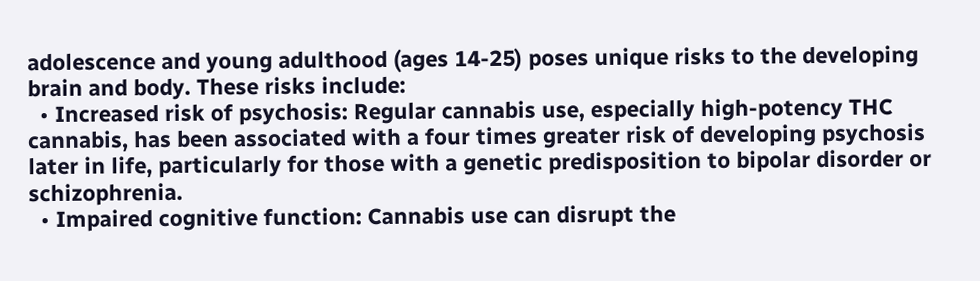adolescence and young adulthood (ages 14-25) poses unique risks to the developing brain and body. These risks include:
  • Increased risk of psychosis: Regular cannabis use, especially high-potency THC cannabis, has been associated with a four times greater risk of developing psychosis later in life, particularly for those with a genetic predisposition to bipolar disorder or schizophrenia.
  • Impaired cognitive function: Cannabis use can disrupt the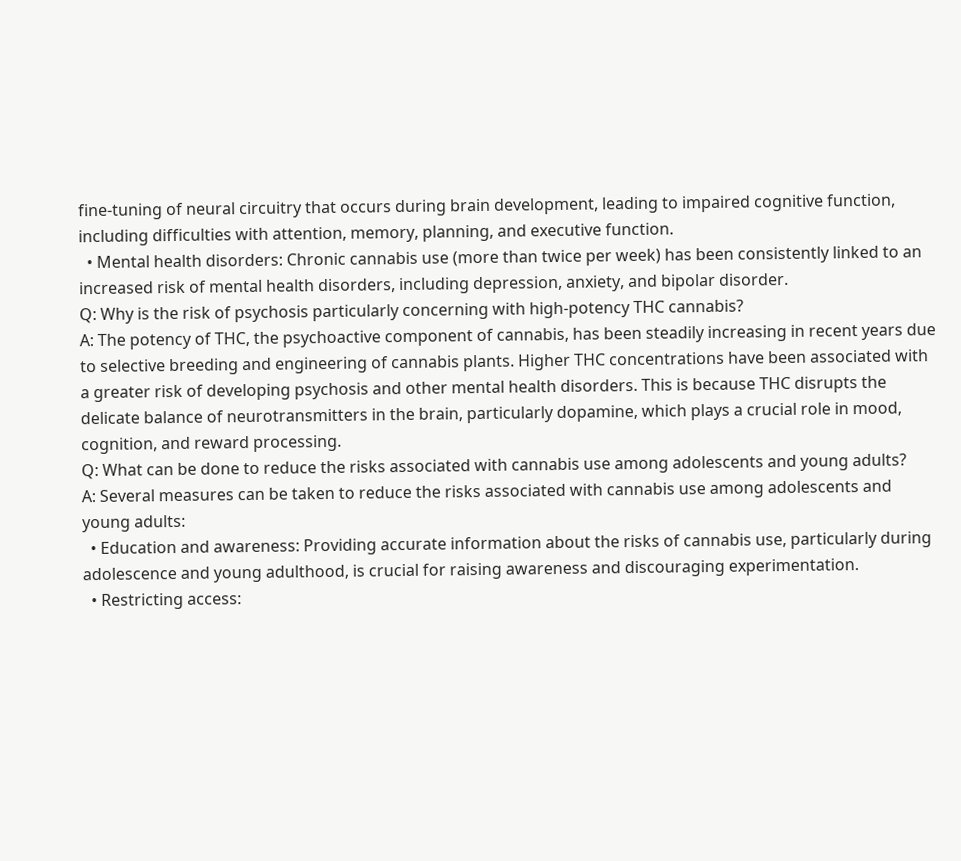fine-tuning of neural circuitry that occurs during brain development, leading to impaired cognitive function, including difficulties with attention, memory, planning, and executive function.
  • Mental health disorders: Chronic cannabis use (more than twice per week) has been consistently linked to an increased risk of mental health disorders, including depression, anxiety, and bipolar disorder.
Q: Why is the risk of psychosis particularly concerning with high-potency THC cannabis?
A: The potency of THC, the psychoactive component of cannabis, has been steadily increasing in recent years due to selective breeding and engineering of cannabis plants. Higher THC concentrations have been associated with a greater risk of developing psychosis and other mental health disorders. This is because THC disrupts the delicate balance of neurotransmitters in the brain, particularly dopamine, which plays a crucial role in mood, cognition, and reward processing.
Q: What can be done to reduce the risks associated with cannabis use among adolescents and young adults?
A: Several measures can be taken to reduce the risks associated with cannabis use among adolescents and young adults:
  • Education and awareness: Providing accurate information about the risks of cannabis use, particularly during adolescence and young adulthood, is crucial for raising awareness and discouraging experimentation.
  • Restricting access: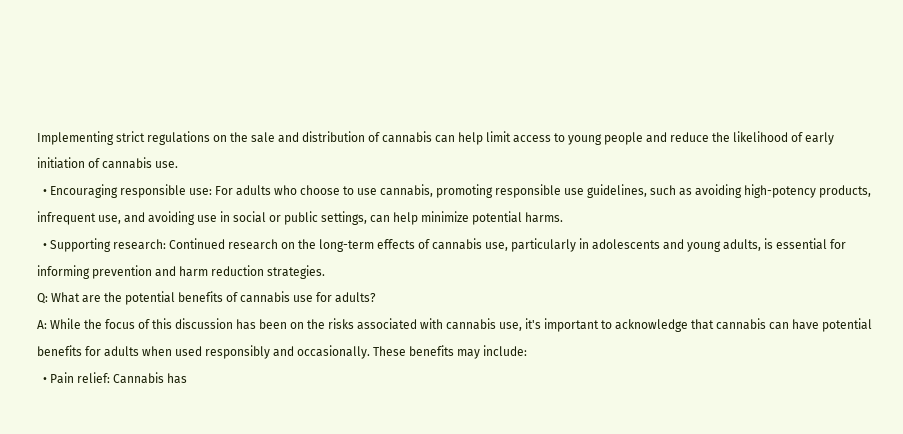Implementing strict regulations on the sale and distribution of cannabis can help limit access to young people and reduce the likelihood of early initiation of cannabis use.
  • Encouraging responsible use: For adults who choose to use cannabis, promoting responsible use guidelines, such as avoiding high-potency products, infrequent use, and avoiding use in social or public settings, can help minimize potential harms.
  • Supporting research: Continued research on the long-term effects of cannabis use, particularly in adolescents and young adults, is essential for informing prevention and harm reduction strategies.
Q: What are the potential benefits of cannabis use for adults?
A: While the focus of this discussion has been on the risks associated with cannabis use, it's important to acknowledge that cannabis can have potential benefits for adults when used responsibly and occasionally. These benefits may include:
  • Pain relief: Cannabis has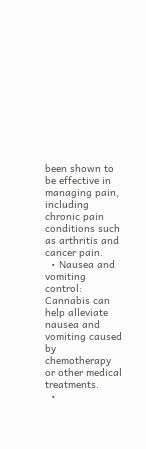been shown to be effective in managing pain, including chronic pain conditions such as arthritis and cancer pain.
  • Nausea and vomiting control: Cannabis can help alleviate nausea and vomiting caused by chemotherapy or other medical treatments.
  •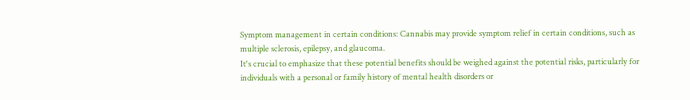Symptom management in certain conditions: Cannabis may provide symptom relief in certain conditions, such as multiple sclerosis, epilepsy, and glaucoma.
It's crucial to emphasize that these potential benefits should be weighed against the potential risks, particularly for individuals with a personal or family history of mental health disorders or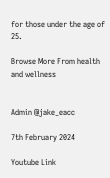for those under the age of 25.

Browse More From health and wellness


Admin @jake_eacc

7th February 2024

Youtube Link